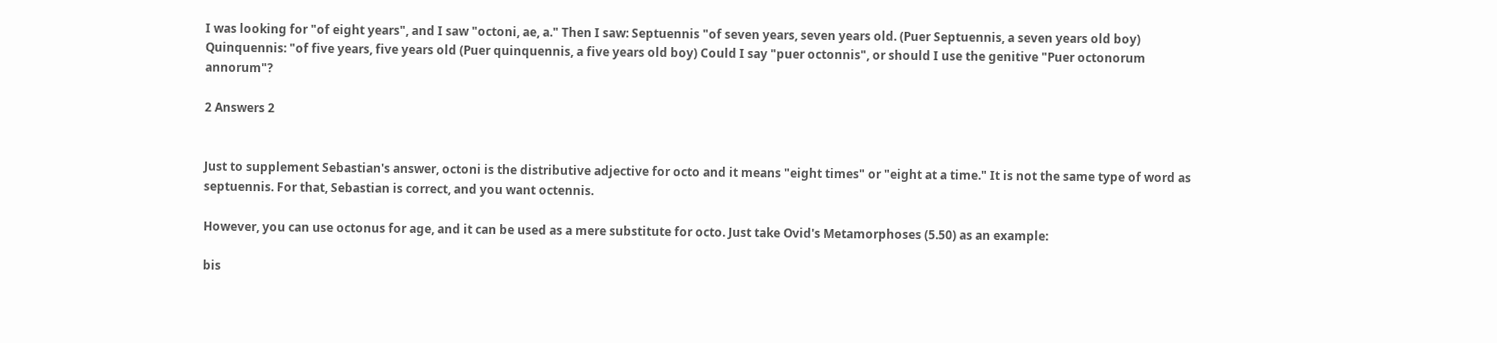I was looking for "of eight years", and I saw "octoni, ae, a." Then I saw: Septuennis "of seven years, seven years old. (Puer Septuennis, a seven years old boy) Quinquennis: "of five years, five years old (Puer quinquennis, a five years old boy) Could I say "puer octonnis", or should I use the genitive "Puer octonorum annorum"?

2 Answers 2


Just to supplement Sebastian's answer, octoni is the distributive adjective for octo and it means "eight times" or "eight at a time." It is not the same type of word as septuennis. For that, Sebastian is correct, and you want octennis.

However, you can use octonus for age, and it can be used as a mere substitute for octo. Just take Ovid's Metamorphoses (5.50) as an example:

bis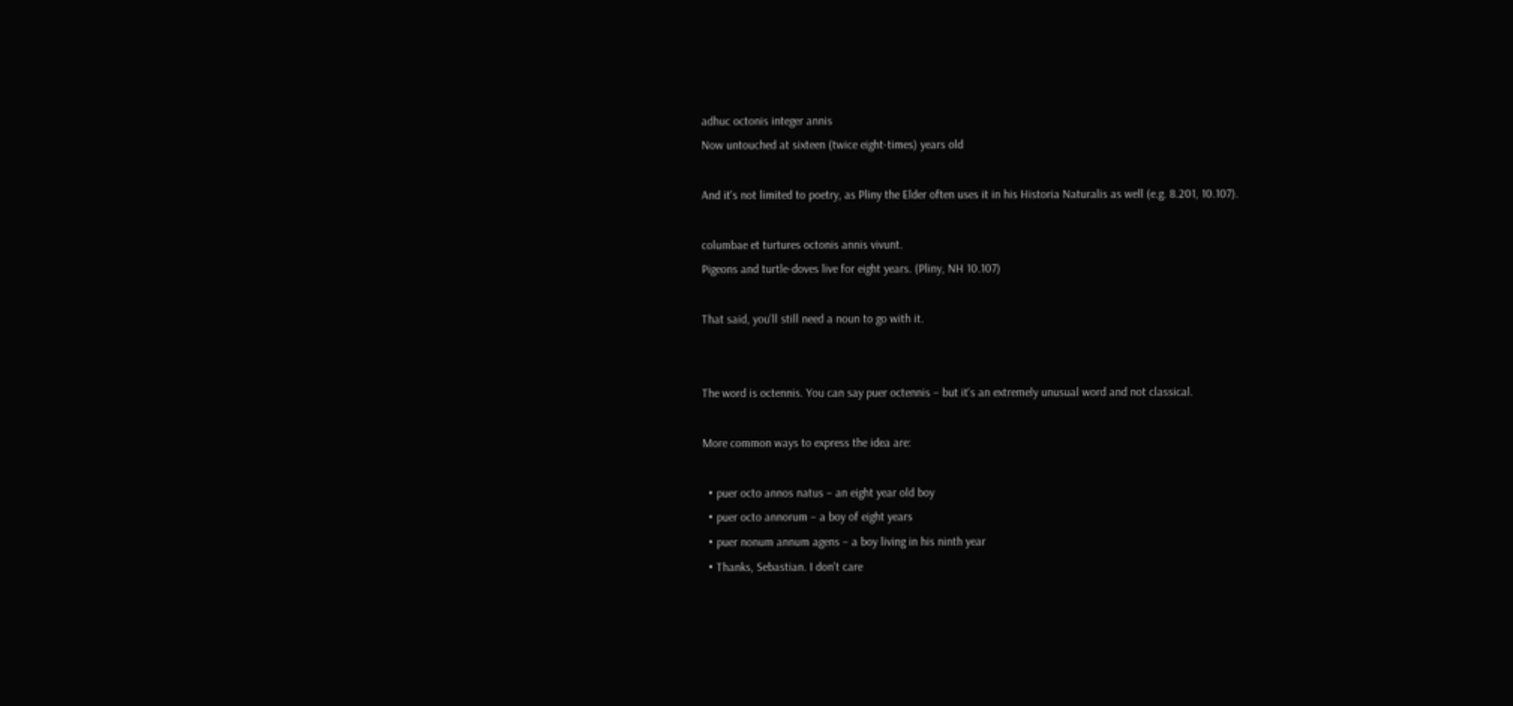adhuc octonis integer annis
Now untouched at sixteen (twice eight-times) years old

And it's not limited to poetry, as Pliny the Elder often uses it in his Historia Naturalis as well (e.g. 8.201, 10.107).

columbae et turtures octonis annis vivunt.
Pigeons and turtle-doves live for eight years. (Pliny, NH 10.107)

That said, you'll still need a noun to go with it.


The word is octennis. You can say puer octennis – but it's an extremely unusual word and not classical.

More common ways to express the idea are:

  • puer octo annos natus – an eight year old boy
  • puer octo annorum – a boy of eight years
  • puer nonum annum agens – a boy living in his ninth year
  • Thanks, Sebastian. I don't care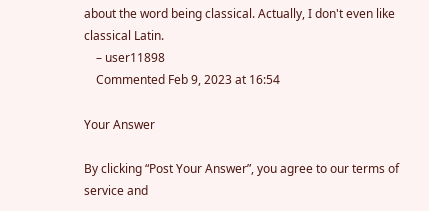about the word being classical. Actually, I don't even like classical Latin.
    – user11898
    Commented Feb 9, 2023 at 16:54

Your Answer

By clicking “Post Your Answer”, you agree to our terms of service and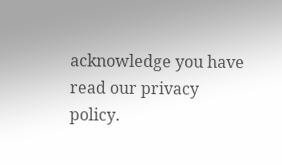acknowledge you have read our privacy policy.